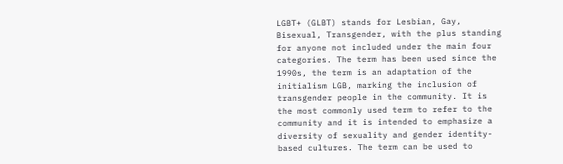LGBT+ (GLBT) stands for Lesbian, Gay, Bisexual, Transgender, with the plus standing for anyone not included under the main four categories. The term has been used since the 1990s, the term is an adaptation of the initialism LGB, marking the inclusion of transgender people in the community. It is the most commonly used term to refer to the community and it is intended to emphasize a diversity of sexuality and gender identity-based cultures. The term can be used to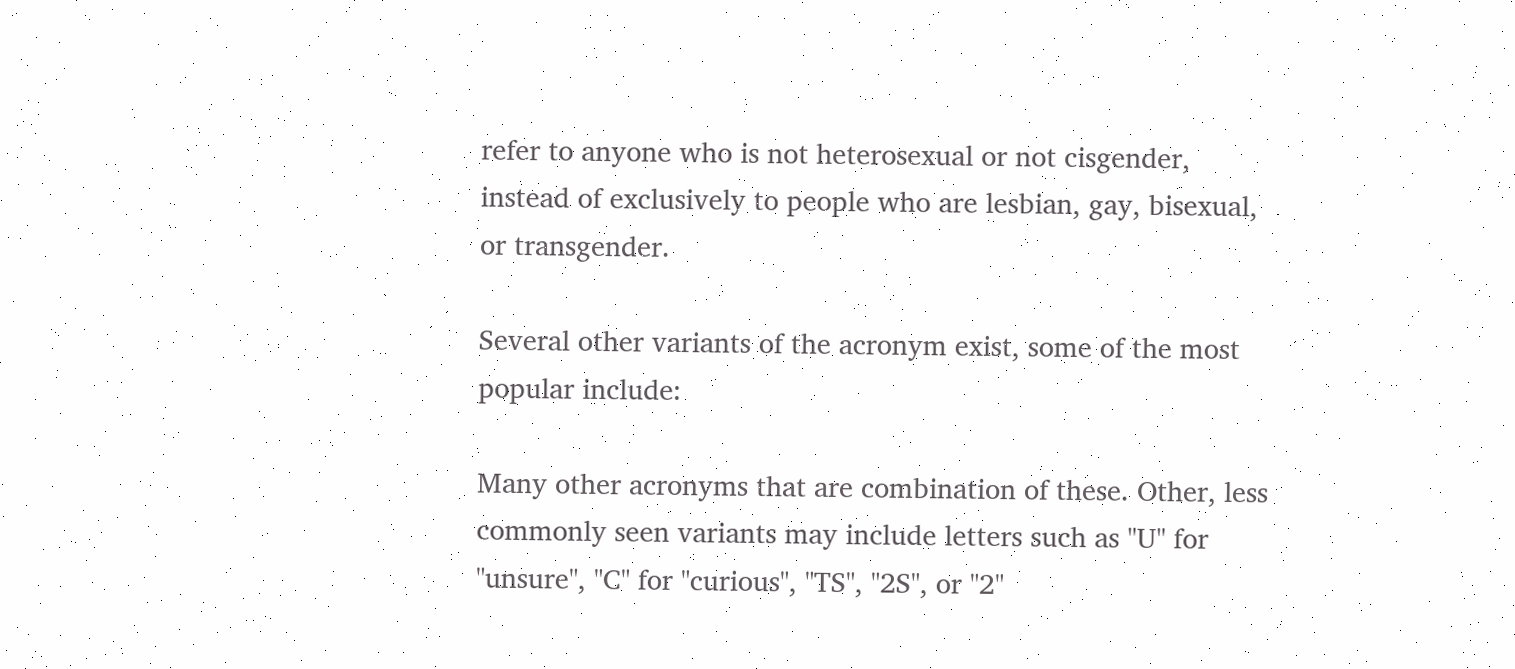refer to anyone who is not heterosexual or not cisgender, instead of exclusively to people who are lesbian, gay, bisexual, or transgender.

Several other variants of the acronym exist, some of the most popular include:

Many other acronyms that are combination of these. Other, less commonly seen variants may include letters such as "U" for "unsure", "C" for "curious", "TS", "2S", or "2"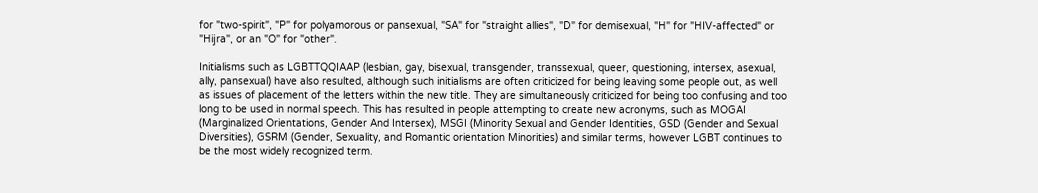for "two-spirit", "P" for polyamorous or pansexual, "SA" for "straight allies", "D" for demisexual, "H" for "HIV-affected" or "Hijra", or an "O" for "other".

Initialisms such as LGBTTQQIAAP (lesbian, gay, bisexual, transgender, transsexual, queer, questioning, intersex, asexual, ally, pansexual) have also resulted, although such initialisms are often criticized for being leaving some people out, as well as issues of placement of the letters within the new title. They are simultaneously criticized for being too confusing and too long to be used in normal speech. This has resulted in people attempting to create new acronyms, such as MOGAI (Marginalized Orientations, Gender And Intersex), MSGI (Minority Sexual and Gender Identities, GSD (Gender and Sexual Diversities), GSRM (Gender, Sexuality, and Romantic orientation Minorities) and similar terms, however LGBT continues to be the most widely recognized term.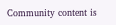Community content is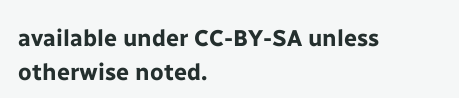available under CC-BY-SA unless otherwise noted.